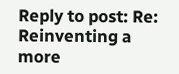Reply to post: Re: Reinventing a more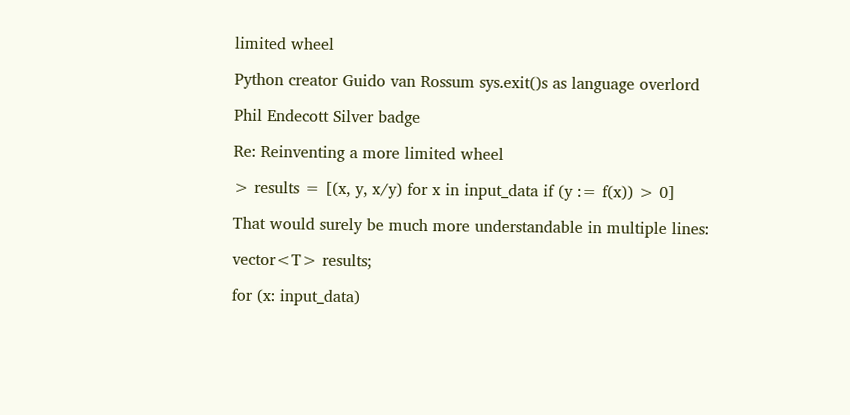limited wheel

Python creator Guido van Rossum sys.exit()s as language overlord

Phil Endecott Silver badge

Re: Reinventing a more limited wheel

> results = [(x, y, x/y) for x in input_data if (y := f(x)) > 0]

That would surely be much more understandable in multiple lines:

vector<T> results;

for (x: input_data)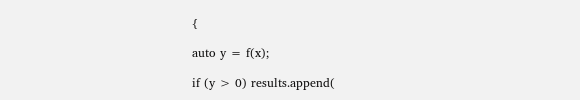{

auto y = f(x);

if (y > 0) results.append(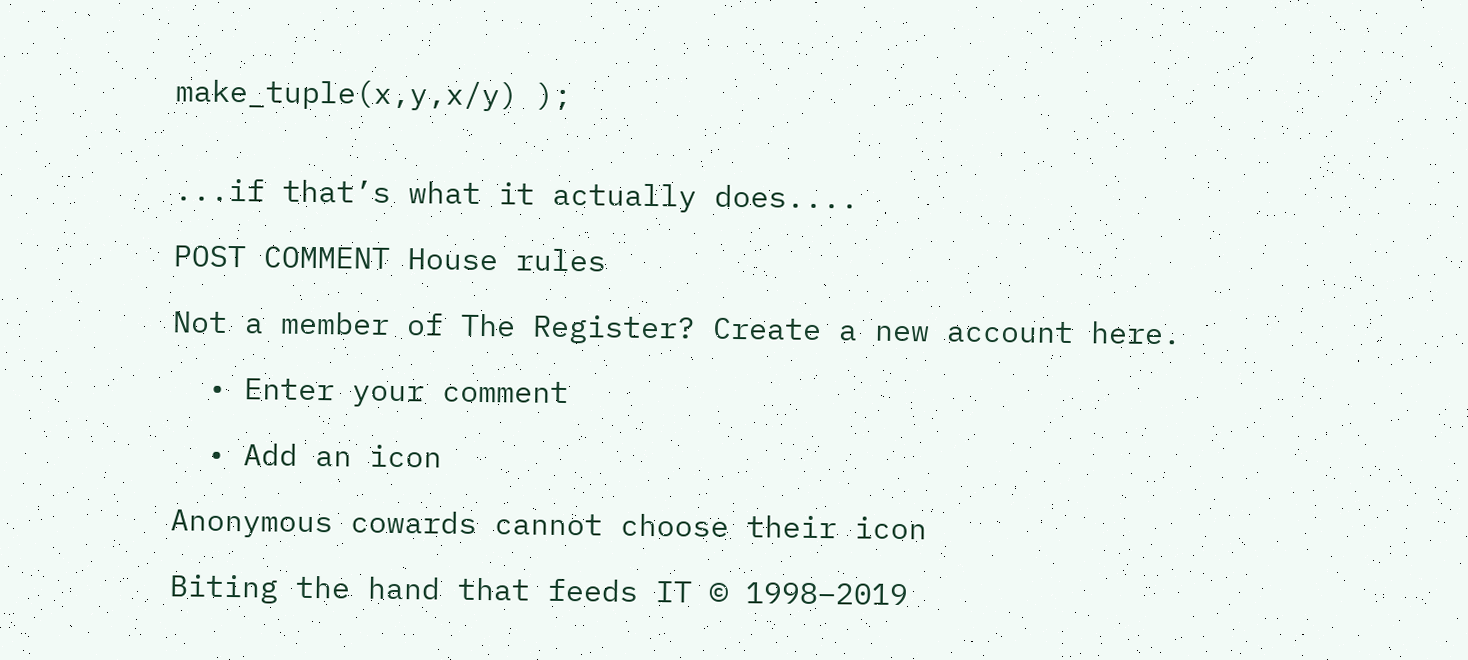make_tuple(x,y,x/y) );


...if that’s what it actually does....

POST COMMENT House rules

Not a member of The Register? Create a new account here.

  • Enter your comment

  • Add an icon

Anonymous cowards cannot choose their icon

Biting the hand that feeds IT © 1998–2019